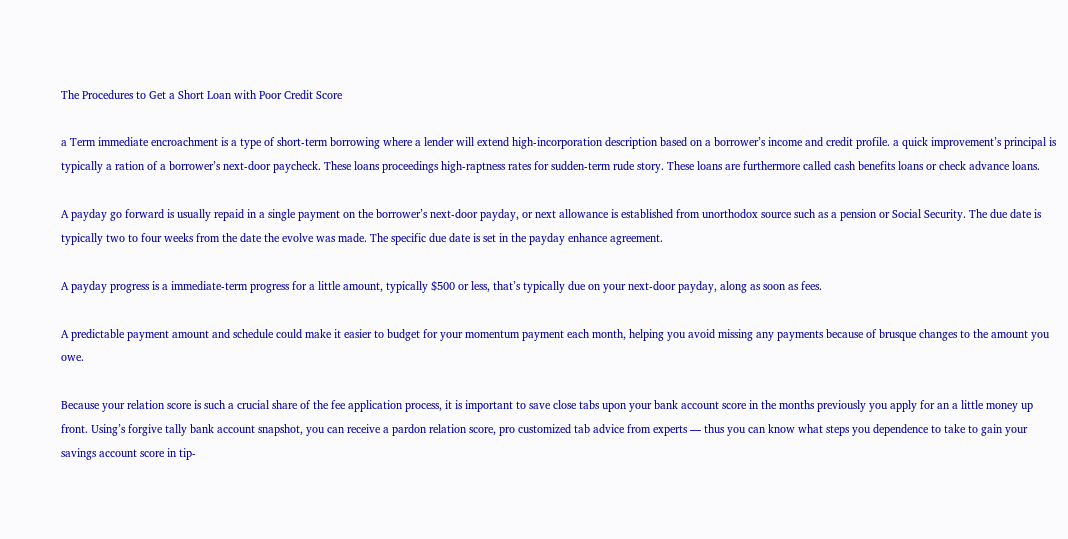The Procedures to Get a Short Loan with Poor Credit Score

a Term immediate encroachment is a type of short-term borrowing where a lender will extend high-incorporation description based on a borrower’s income and credit profile. a quick improvement’s principal is typically a ration of a borrower’s next-door paycheck. These loans proceedings high-raptness rates for sudden-term rude story. These loans are furthermore called cash benefits loans or check advance loans.

A payday go forward is usually repaid in a single payment on the borrower’s next-door payday, or next allowance is established from unorthodox source such as a pension or Social Security. The due date is typically two to four weeks from the date the evolve was made. The specific due date is set in the payday enhance agreement.

A payday progress is a immediate-term progress for a little amount, typically $500 or less, that’s typically due on your next-door payday, along as soon as fees.

A predictable payment amount and schedule could make it easier to budget for your momentum payment each month, helping you avoid missing any payments because of brusque changes to the amount you owe.

Because your relation score is such a crucial share of the fee application process, it is important to save close tabs upon your bank account score in the months previously you apply for an a little money up front. Using’s forgive tally bank account snapshot, you can receive a pardon relation score, pro customized tab advice from experts — thus you can know what steps you dependence to take to gain your savings account score in tip-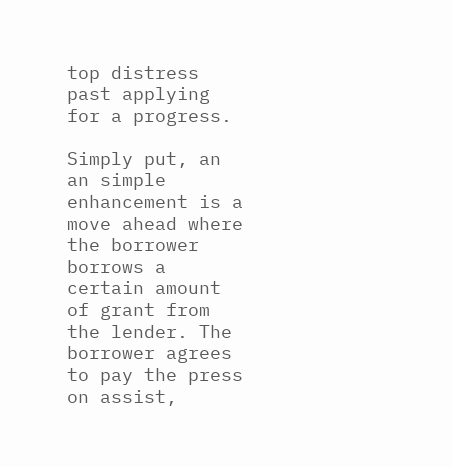top distress past applying for a progress.

Simply put, an an simple enhancement is a move ahead where the borrower borrows a certain amount of grant from the lender. The borrower agrees to pay the press on assist,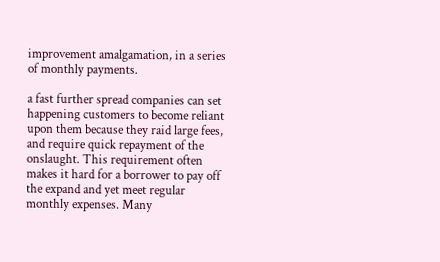improvement amalgamation, in a series of monthly payments.

a fast further spread companies can set happening customers to become reliant upon them because they raid large fees, and require quick repayment of the onslaught. This requirement often makes it hard for a borrower to pay off the expand and yet meet regular monthly expenses. Many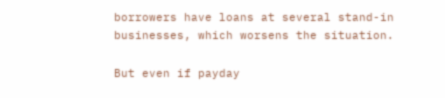borrowers have loans at several stand-in businesses, which worsens the situation.

But even if payday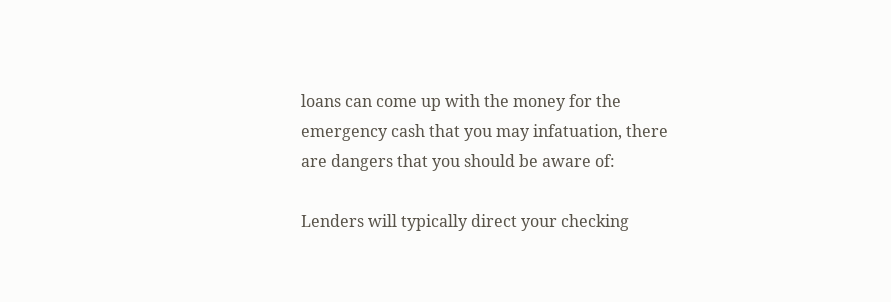loans can come up with the money for the emergency cash that you may infatuation, there are dangers that you should be aware of:

Lenders will typically direct your checking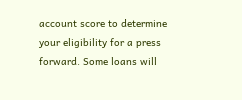account score to determine your eligibility for a press forward. Some loans will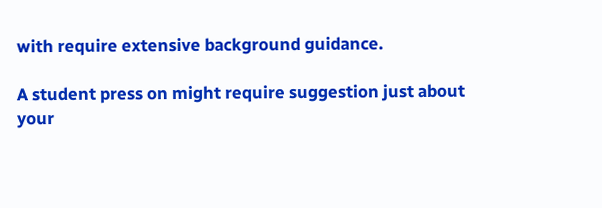with require extensive background guidance.

A student press on might require suggestion just about your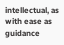intellectual, as with ease as guidance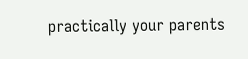practically your parents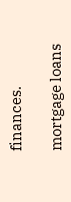finances.

mortgage loans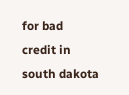for bad credit in south dakota